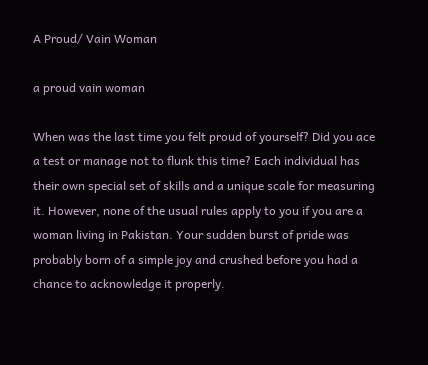A Proud/ Vain Woman

a proud vain woman

When was the last time you felt proud of yourself? Did you ace a test or manage not to flunk this time? Each individual has their own special set of skills and a unique scale for measuring it. However, none of the usual rules apply to you if you are a woman living in Pakistan. Your sudden burst of pride was probably born of a simple joy and crushed before you had a chance to acknowledge it properly.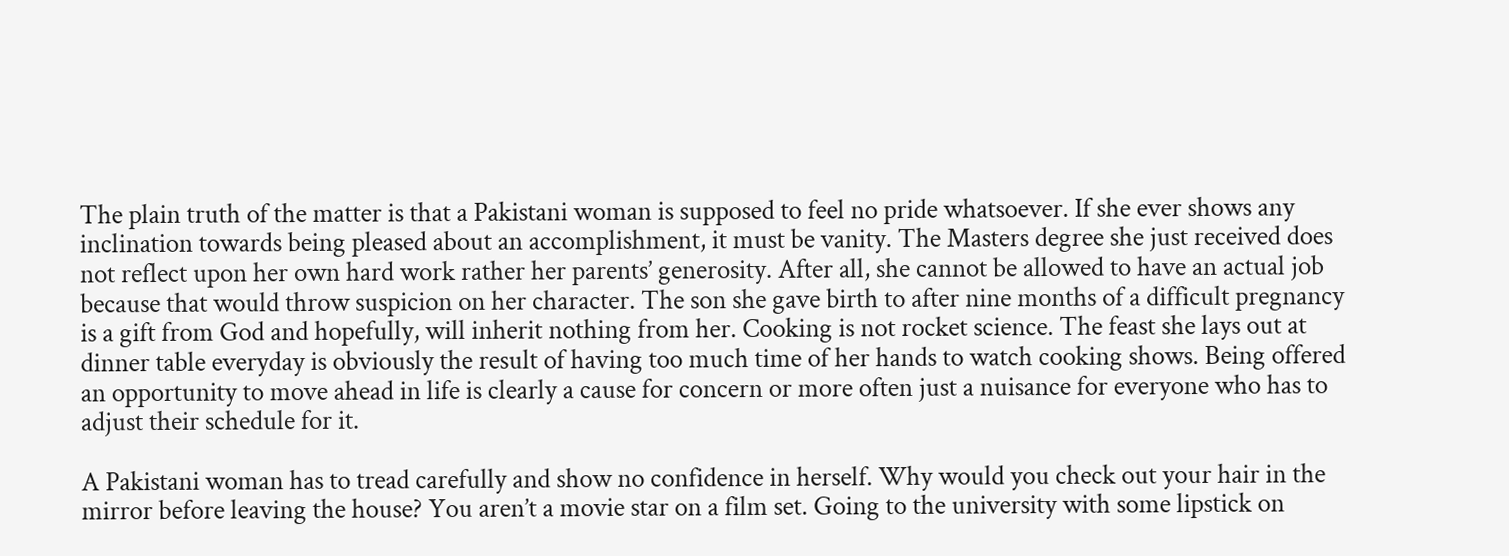The plain truth of the matter is that a Pakistani woman is supposed to feel no pride whatsoever. If she ever shows any inclination towards being pleased about an accomplishment, it must be vanity. The Masters degree she just received does not reflect upon her own hard work rather her parents’ generosity. After all, she cannot be allowed to have an actual job because that would throw suspicion on her character. The son she gave birth to after nine months of a difficult pregnancy is a gift from God and hopefully, will inherit nothing from her. Cooking is not rocket science. The feast she lays out at dinner table everyday is obviously the result of having too much time of her hands to watch cooking shows. Being offered an opportunity to move ahead in life is clearly a cause for concern or more often just a nuisance for everyone who has to adjust their schedule for it.

A Pakistani woman has to tread carefully and show no confidence in herself. Why would you check out your hair in the mirror before leaving the house? You aren’t a movie star on a film set. Going to the university with some lipstick on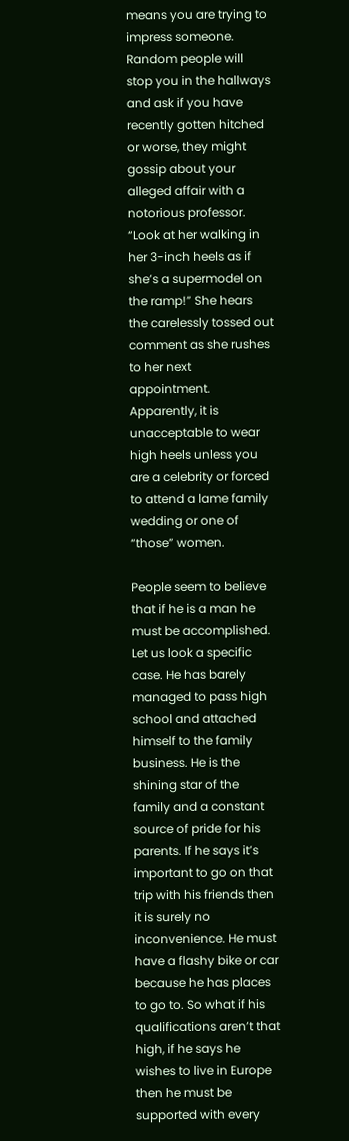means you are trying to impress someone. Random people will stop you in the hallways and ask if you have recently gotten hitched or worse, they might gossip about your alleged affair with a notorious professor. “Look at her walking in her 3-inch heels as if she’s a supermodel on the ramp!” She hears the carelessly tossed out comment as she rushes to her next appointment. Apparently, it is unacceptable to wear high heels unless you are a celebrity or forced to attend a lame family wedding or one of “those” women.

People seem to believe that if he is a man he must be accomplished. Let us look a specific case. He has barely managed to pass high school and attached himself to the family business. He is the shining star of the family and a constant source of pride for his parents. If he says it’s important to go on that trip with his friends then it is surely no inconvenience. He must have a flashy bike or car because he has places to go to. So what if his qualifications aren’t that high, if he says he wishes to live in Europe then he must be supported with every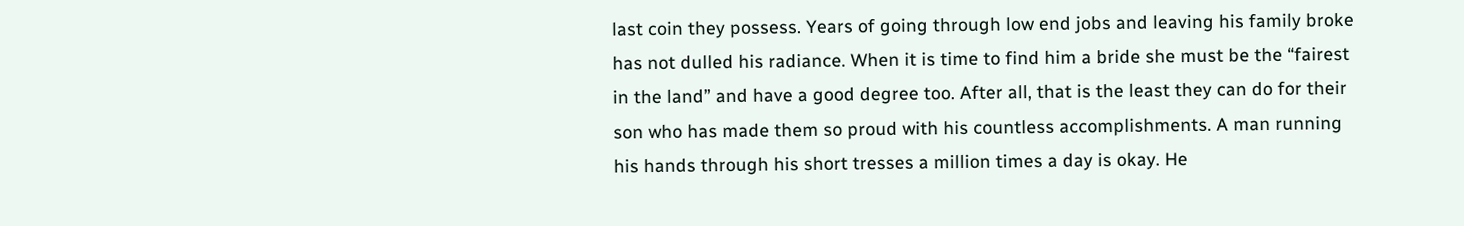last coin they possess. Years of going through low end jobs and leaving his family broke has not dulled his radiance. When it is time to find him a bride she must be the “fairest in the land” and have a good degree too. After all, that is the least they can do for their son who has made them so proud with his countless accomplishments. A man running his hands through his short tresses a million times a day is okay. He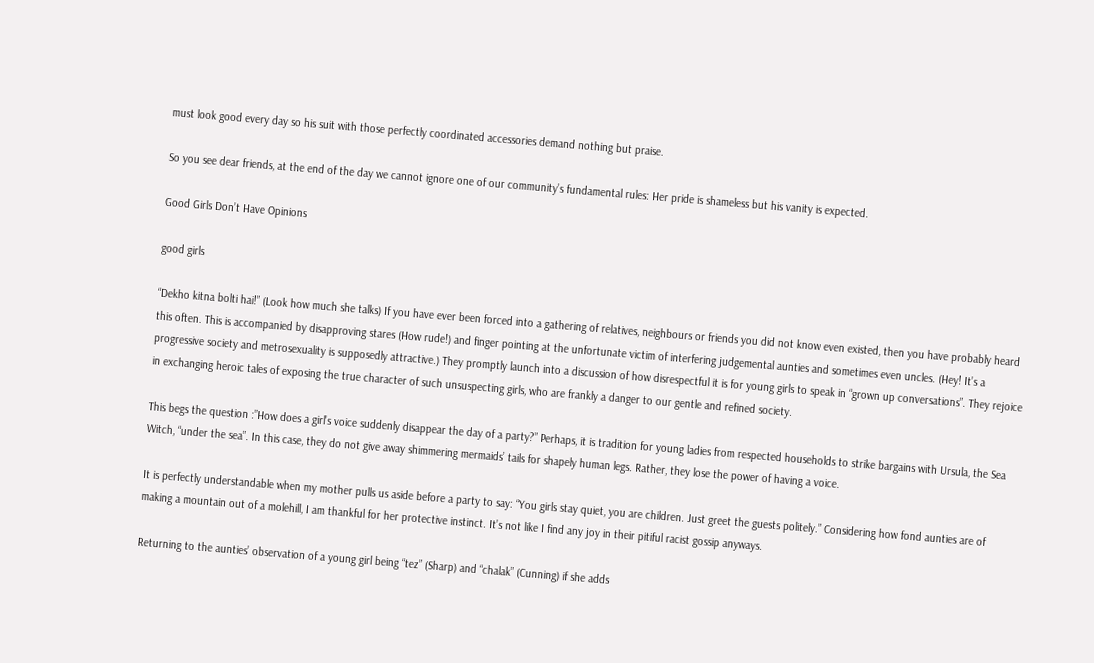must look good every day so his suit with those perfectly coordinated accessories demand nothing but praise.

So you see dear friends, at the end of the day we cannot ignore one of our community’s fundamental rules: Her pride is shameless but his vanity is expected.

Good Girls Don’t Have Opinions

good girls

“Dekho kitna bolti hai!” (Look how much she talks) If you have ever been forced into a gathering of relatives, neighbours or friends you did not know even existed, then you have probably heard this often. This is accompanied by disapproving stares (How rude!) and finger pointing at the unfortunate victim of interfering judgemental aunties and sometimes even uncles. (Hey! It’s a progressive society and metrosexuality is supposedly attractive.) They promptly launch into a discussion of how disrespectful it is for young girls to speak in “grown up conversations”. They rejoice in exchanging heroic tales of exposing the true character of such unsuspecting girls, who are frankly a danger to our gentle and refined society.

This begs the question :”How does a girl’s voice suddenly disappear the day of a party?” Perhaps, it is tradition for young ladies from respected households to strike bargains with Ursula, the Sea Witch, “under the sea”. In this case, they do not give away shimmering mermaids’ tails for shapely human legs. Rather, they lose the power of having a voice.

It is perfectly understandable when my mother pulls us aside before a party to say: “You girls stay quiet, you are children. Just greet the guests politely.” Considering how fond aunties are of making a mountain out of a molehill, I am thankful for her protective instinct. It’s not like I find any joy in their pitiful racist gossip anyways.

Returning to the aunties’ observation of a young girl being “tez” (Sharp) and “chalak” (Cunning) if she adds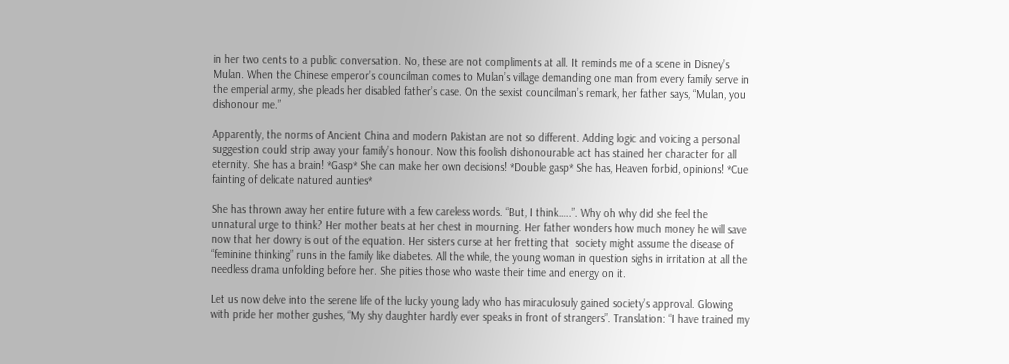in her two cents to a public conversation. No, these are not compliments at all. It reminds me of a scene in Disney’s Mulan. When the Chinese emperor’s councilman comes to Mulan’s village demanding one man from every family serve in the emperial army, she pleads her disabled father’s case. On the sexist councilman’s remark, her father says, “Mulan, you dishonour me.”

Apparently, the norms of Ancient China and modern Pakistan are not so different. Adding logic and voicing a personal suggestion could strip away your family’s honour. Now this foolish dishonourable act has stained her character for all eternity. She has a brain! *Gasp* She can make her own decisions! *Double gasp* She has, Heaven forbid, opinions! *Cue fainting of delicate natured aunties*

She has thrown away her entire future with a few careless words. “But, I think…..”. Why oh why did she feel the unnatural urge to think? Her mother beats at her chest in mourning. Her father wonders how much money he will save now that her dowry is out of the equation. Her sisters curse at her fretting that  society might assume the disease of “feminine thinking” runs in the family like diabetes. All the while, the young woman in question sighs in irritation at all the needless drama unfolding before her. She pities those who waste their time and energy on it.

Let us now delve into the serene life of the lucky young lady who has miraculosuly gained society’s approval. Glowing with pride her mother gushes, “My shy daughter hardly ever speaks in front of strangers”. Translation: “I have trained my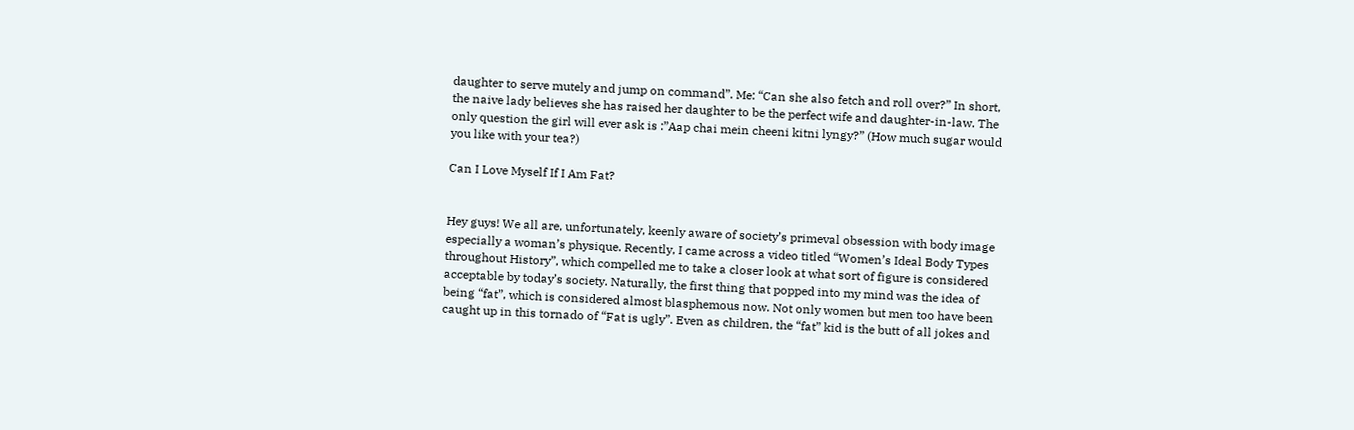daughter to serve mutely and jump on command”. Me: “Can she also fetch and roll over?” In short, the naive lady believes she has raised her daughter to be the perfect wife and daughter-in-law. The only question the girl will ever ask is :”Aap chai mein cheeni kitni lyngy?” (How much sugar would you like with your tea?)

Can I Love Myself If I Am Fat?


Hey guys! We all are, unfortunately, keenly aware of society’s primeval obsession with body image especially a woman’s physique. Recently, I came across a video titled “Women’s Ideal Body Types throughout History”, which compelled me to take a closer look at what sort of figure is considered acceptable by today’s society. Naturally, the first thing that popped into my mind was the idea of being “fat”, which is considered almost blasphemous now. Not only women but men too have been caught up in this tornado of “Fat is ugly”. Even as children, the “fat” kid is the butt of all jokes and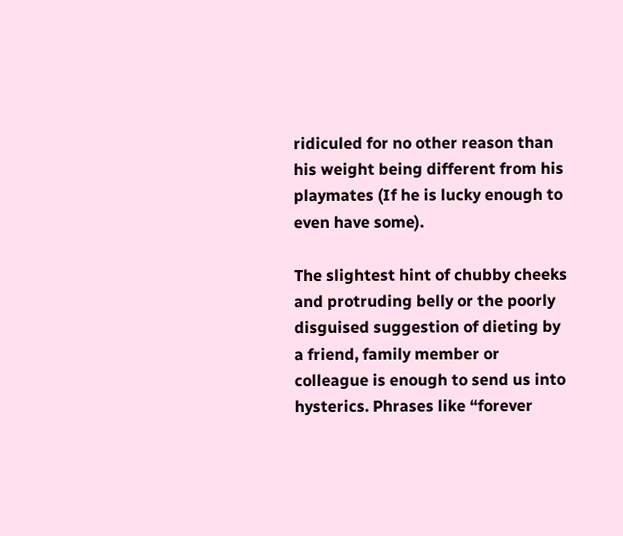ridiculed for no other reason than his weight being different from his playmates (If he is lucky enough to even have some).

The slightest hint of chubby cheeks and protruding belly or the poorly disguised suggestion of dieting by a friend, family member or colleague is enough to send us into hysterics. Phrases like “forever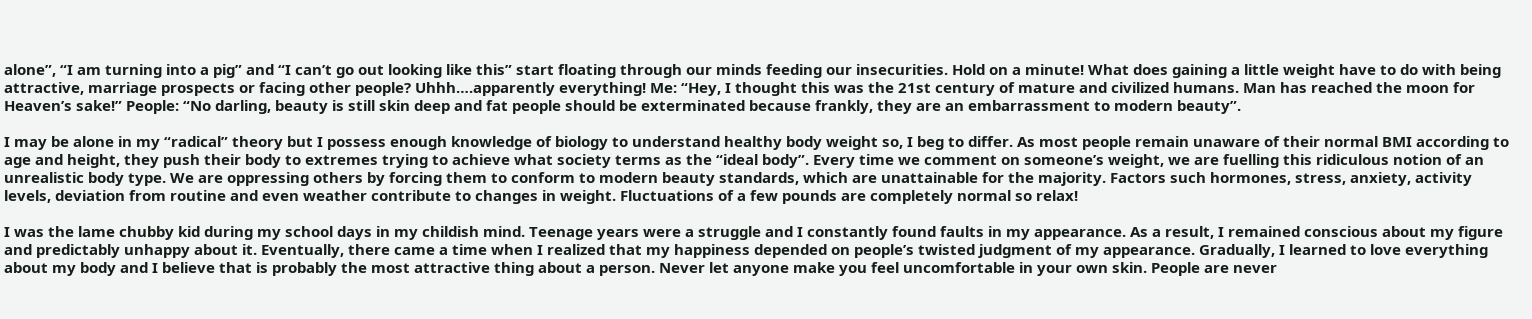alone”, “I am turning into a pig” and “I can’t go out looking like this” start floating through our minds feeding our insecurities. Hold on a minute! What does gaining a little weight have to do with being attractive, marriage prospects or facing other people? Uhhh….apparently everything! Me: “Hey, I thought this was the 21st century of mature and civilized humans. Man has reached the moon for Heaven’s sake!” People: “No darling, beauty is still skin deep and fat people should be exterminated because frankly, they are an embarrassment to modern beauty”.

I may be alone in my “radical” theory but I possess enough knowledge of biology to understand healthy body weight so, I beg to differ. As most people remain unaware of their normal BMI according to age and height, they push their body to extremes trying to achieve what society terms as the “ideal body”. Every time we comment on someone’s weight, we are fuelling this ridiculous notion of an unrealistic body type. We are oppressing others by forcing them to conform to modern beauty standards, which are unattainable for the majority. Factors such hormones, stress, anxiety, activity levels, deviation from routine and even weather contribute to changes in weight. Fluctuations of a few pounds are completely normal so relax!

I was the lame chubby kid during my school days in my childish mind. Teenage years were a struggle and I constantly found faults in my appearance. As a result, I remained conscious about my figure and predictably unhappy about it. Eventually, there came a time when I realized that my happiness depended on people’s twisted judgment of my appearance. Gradually, I learned to love everything about my body and I believe that is probably the most attractive thing about a person. Never let anyone make you feel uncomfortable in your own skin. People are never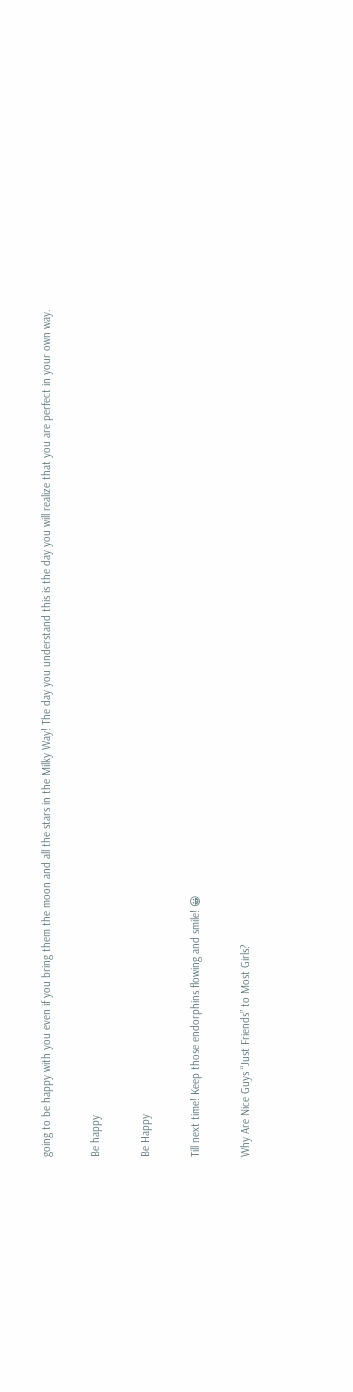going to be happy with you even if you bring them the moon and all the stars in the Milky Way! The day you understand this is the day you will realize that you are perfect in your own way.

Be happy

Be Happy

Till next time! Keep those endorphins flowing and smile! 😀

Why Are Nice Guys “Just Friends” to Most Girls?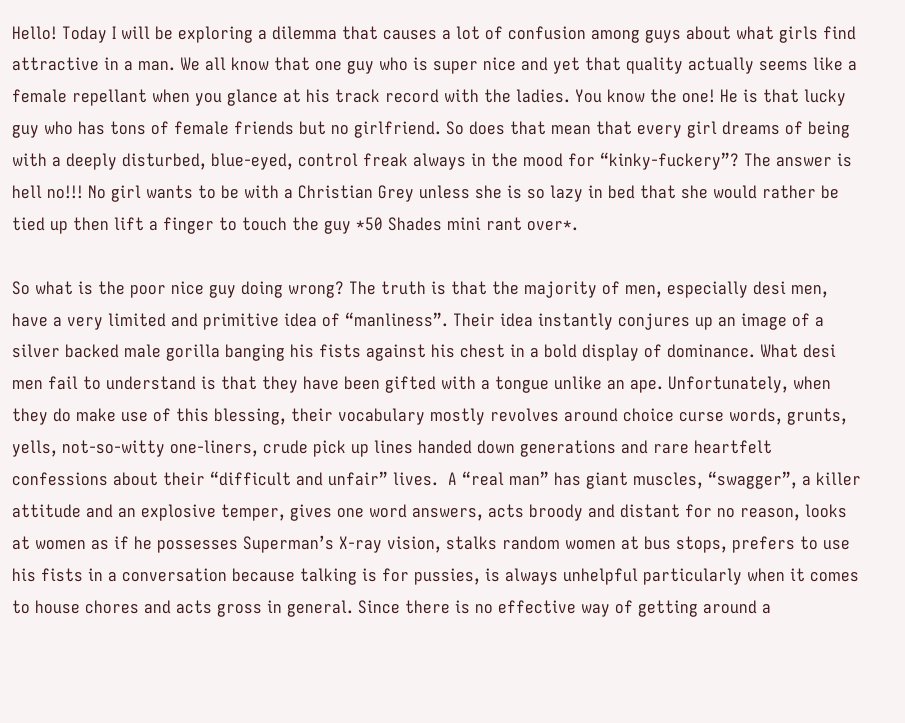Hello! Today I will be exploring a dilemma that causes a lot of confusion among guys about what girls find attractive in a man. We all know that one guy who is super nice and yet that quality actually seems like a female repellant when you glance at his track record with the ladies. You know the one! He is that lucky guy who has tons of female friends but no girlfriend. So does that mean that every girl dreams of being with a deeply disturbed, blue-eyed, control freak always in the mood for “kinky-fuckery”? The answer is hell no!!! No girl wants to be with a Christian Grey unless she is so lazy in bed that she would rather be tied up then lift a finger to touch the guy *50 Shades mini rant over*.

So what is the poor nice guy doing wrong? The truth is that the majority of men, especially desi men, have a very limited and primitive idea of “manliness”. Their idea instantly conjures up an image of a silver backed male gorilla banging his fists against his chest in a bold display of dominance. What desi men fail to understand is that they have been gifted with a tongue unlike an ape. Unfortunately, when they do make use of this blessing, their vocabulary mostly revolves around choice curse words, grunts, yells, not-so-witty one-liners, crude pick up lines handed down generations and rare heartfelt confessions about their “difficult and unfair” lives.  A “real man” has giant muscles, “swagger”, a killer attitude and an explosive temper, gives one word answers, acts broody and distant for no reason, looks at women as if he possesses Superman’s X-ray vision, stalks random women at bus stops, prefers to use his fists in a conversation because talking is for pussies, is always unhelpful particularly when it comes to house chores and acts gross in general. Since there is no effective way of getting around a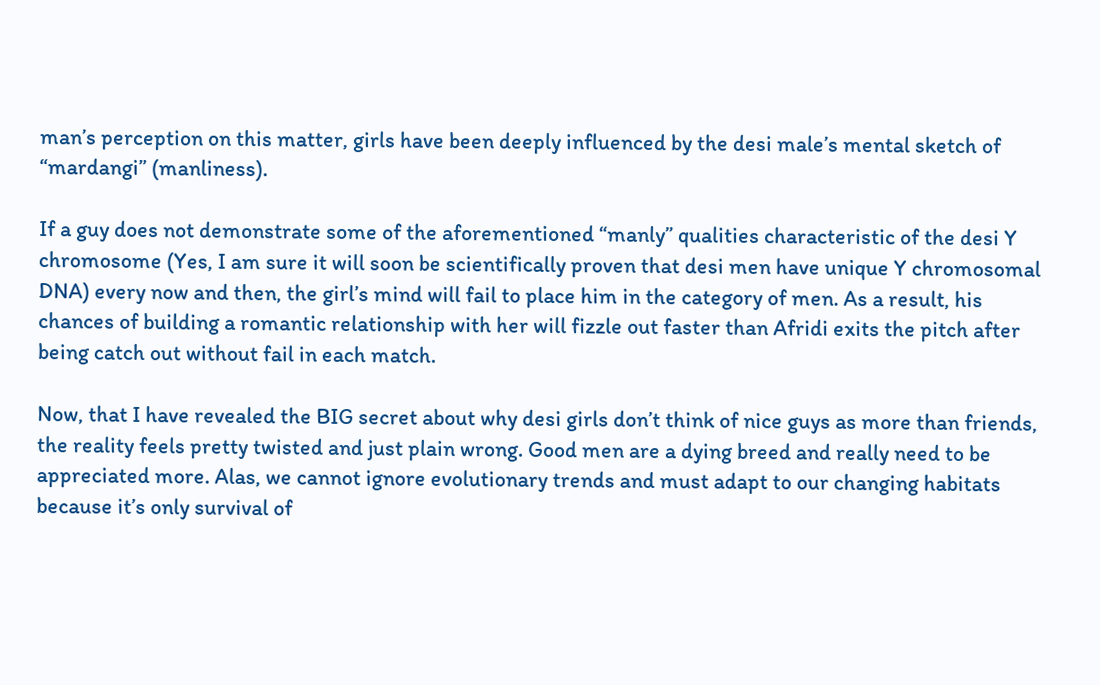man’s perception on this matter, girls have been deeply influenced by the desi male’s mental sketch of “mardangi” (manliness).

If a guy does not demonstrate some of the aforementioned “manly” qualities characteristic of the desi Y chromosome (Yes, I am sure it will soon be scientifically proven that desi men have unique Y chromosomal DNA) every now and then, the girl’s mind will fail to place him in the category of men. As a result, his chances of building a romantic relationship with her will fizzle out faster than Afridi exits the pitch after being catch out without fail in each match.

Now, that I have revealed the BIG secret about why desi girls don’t think of nice guys as more than friends, the reality feels pretty twisted and just plain wrong. Good men are a dying breed and really need to be appreciated more. Alas, we cannot ignore evolutionary trends and must adapt to our changing habitats because it’s only survival of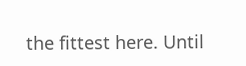the fittest here. Until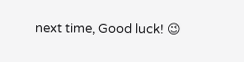next time, Good luck! 😉